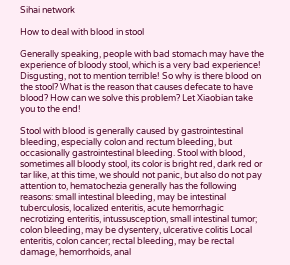Sihai network

How to deal with blood in stool

Generally speaking, people with bad stomach may have the experience of bloody stool, which is a very bad experience! Disgusting, not to mention terrible! So why is there blood on the stool? What is the reason that causes defecate to have blood? How can we solve this problem? Let Xiaobian take you to the end!

Stool with blood is generally caused by gastrointestinal bleeding, especially colon and rectum bleeding, but occasionally gastrointestinal bleeding. Stool with blood, sometimes all bloody stool, its color is bright red, dark red or tar like, at this time, we should not panic, but also do not pay attention to, hematochezia generally has the following reasons: small intestinal bleeding, may be intestinal tuberculosis, localized enteritis, acute hemorrhagic necrotizing enteritis, intussusception, small intestinal tumor; colon bleeding, may be dysentery, ulcerative colitis Local enteritis, colon cancer; rectal bleeding, may be rectal damage, hemorrhoids, anal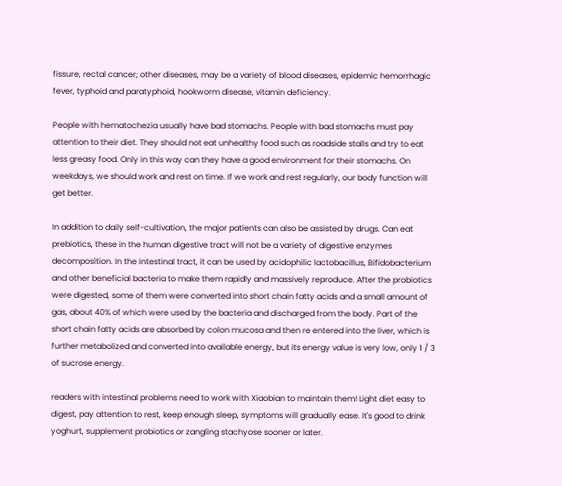fissure, rectal cancer; other diseases, may be a variety of blood diseases, epidemic hemorrhagic fever, typhoid and paratyphoid, hookworm disease, vitamin deficiency.

People with hematochezia usually have bad stomachs. People with bad stomachs must pay attention to their diet. They should not eat unhealthy food such as roadside stalls and try to eat less greasy food. Only in this way can they have a good environment for their stomachs. On weekdays, we should work and rest on time. If we work and rest regularly, our body function will get better.

In addition to daily self-cultivation, the major patients can also be assisted by drugs. Can eat prebiotics, these in the human digestive tract will not be a variety of digestive enzymes decomposition. In the intestinal tract, it can be used by acidophilic lactobacillus, Bifidobacterium and other beneficial bacteria to make them rapidly and massively reproduce. After the probiotics were digested, some of them were converted into short chain fatty acids and a small amount of gas, about 40% of which were used by the bacteria and discharged from the body. Part of the short chain fatty acids are absorbed by colon mucosa and then re entered into the liver, which is further metabolized and converted into available energy, but its energy value is very low, only 1 / 3 of sucrose energy.

readers with intestinal problems need to work with Xiaobian to maintain them! Light diet easy to digest, pay attention to rest, keep enough sleep, symptoms will gradually ease. It's good to drink yoghurt, supplement probiotics or zangling stachyose sooner or later.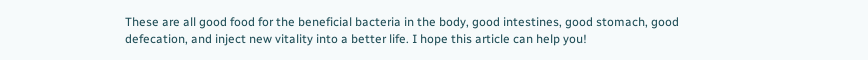These are all good food for the beneficial bacteria in the body, good intestines, good stomach, good defecation, and inject new vitality into a better life. I hope this article can help you!